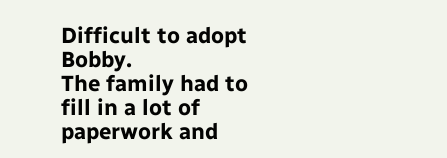Difficult to adopt Bobby.
The family had to fill in a lot of paperwork and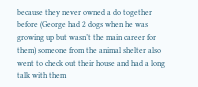because they never owned a do together before (George had 2 dogs when he was growing up but wasn’t the main career for them) someone from the animal shelter also went to check out their house and had a long talk with them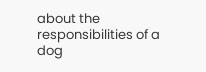about the responsibilities of a dog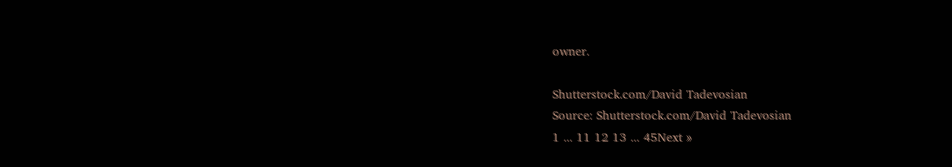owner.

Shutterstock.com/David Tadevosian
Source: Shutterstock.com/David Tadevosian
1 ... 11 12 13 ... 45Next »